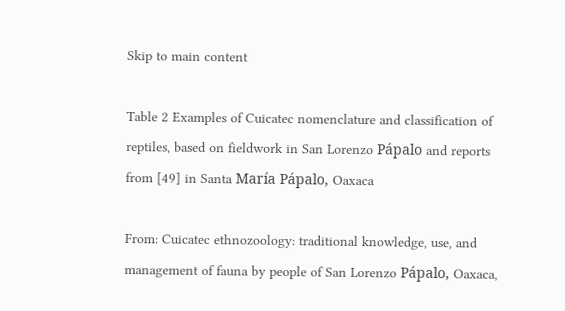Skip to main content

Table 2 Examples of Cuicatec nomenclature and classification of reptiles, based on fieldwork in San Lorenzo Pápalo and reports from [49] in Santa María Pápalo, Oaxaca

From: Cuicatec ethnozoology: traditional knowledge, use, and management of fauna by people of San Lorenzo Pápalo, Oaxaca,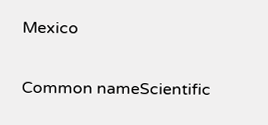Mexico

Common nameScientific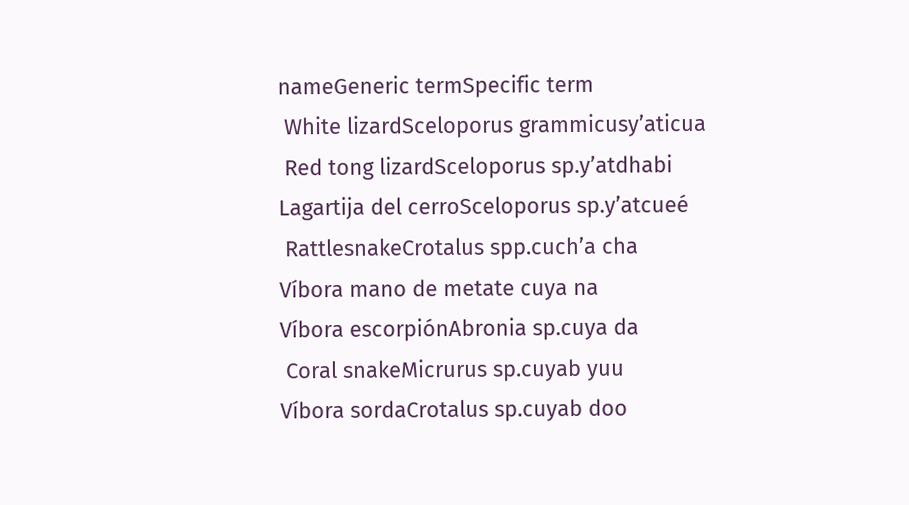nameGeneric termSpecific term
 White lizardSceloporus grammicusy’aticua
 Red tong lizardSceloporus sp.y’atdhabi
Lagartija del cerroSceloporus sp.y’atcueé
 RattlesnakeCrotalus spp.cuch’a cha
Víbora mano de metate cuya na
Víbora escorpiónAbronia sp.cuya da
 Coral snakeMicrurus sp.cuyab yuu
Víbora sordaCrotalus sp.cuyab doo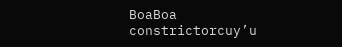BoaBoa constrictorcuy’u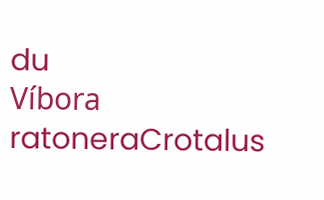du
Víbora ratoneraCrotalus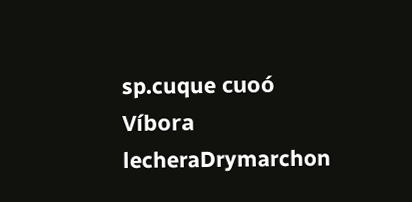sp.cuque cuoó
Víbora lecheraDrymarchon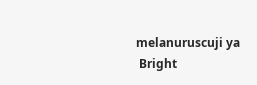melanuruscuji ya
 Bright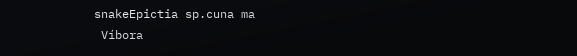snakeEpictia sp.cuna ma
 Víbora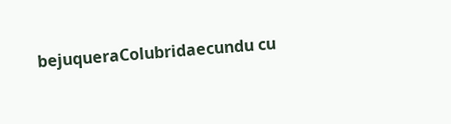bejuqueraColubridaecundu cu